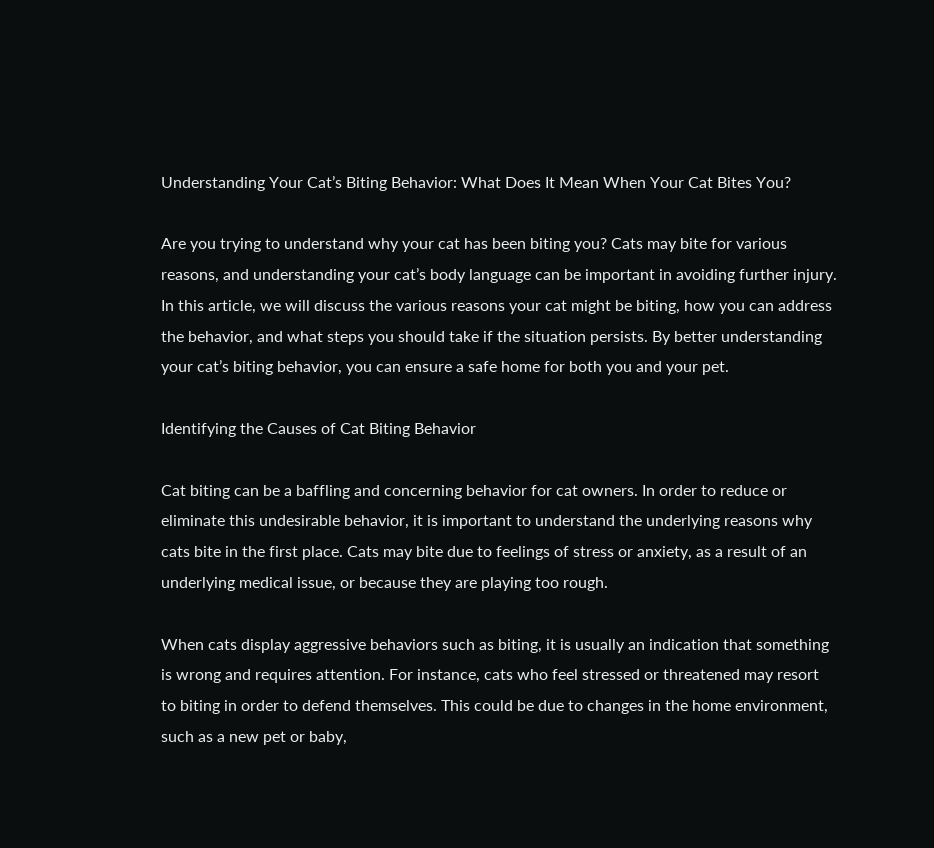Understanding Your Cat’s Biting Behavior: What Does It Mean When Your Cat Bites You?

Are you trying to understand why your cat has been biting you? Cats may bite for various reasons, and understanding your cat’s body language can be important in avoiding further injury. In this article, we will discuss the various reasons your cat might be biting, how you can address the behavior, and what steps you should take if the situation persists. By better understanding your cat’s biting behavior, you can ensure a safe home for both you and your pet.

Identifying the Causes of Cat Biting Behavior

Cat biting can be a baffling and concerning behavior for cat owners. In order to reduce or eliminate this undesirable behavior, it is important to understand the underlying reasons why cats bite in the first place. Cats may bite due to feelings of stress or anxiety, as a result of an underlying medical issue, or because they are playing too rough.

When cats display aggressive behaviors such as biting, it is usually an indication that something is wrong and requires attention. For instance, cats who feel stressed or threatened may resort to biting in order to defend themselves. This could be due to changes in the home environment, such as a new pet or baby,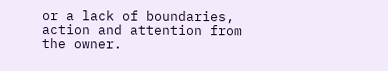or a lack of boundaries, action and attention from the owner.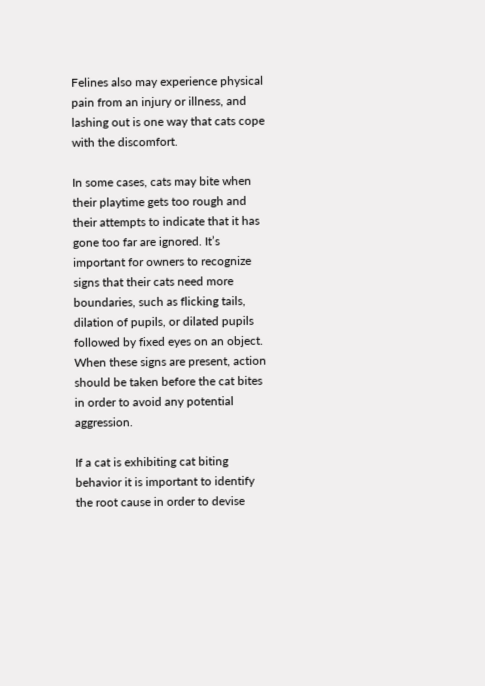Felines also may experience physical pain from an injury or illness, and lashing out is one way that cats cope with the discomfort.

In some cases, cats may bite when their playtime gets too rough and their attempts to indicate that it has gone too far are ignored. It’s important for owners to recognize signs that their cats need more boundaries, such as flicking tails, dilation of pupils, or dilated pupils followed by fixed eyes on an object. When these signs are present, action should be taken before the cat bites in order to avoid any potential aggression.

If a cat is exhibiting cat biting behavior it is important to identify the root cause in order to devise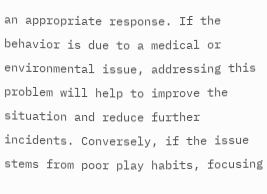an appropriate response. If the behavior is due to a medical or environmental issue, addressing this problem will help to improve the situation and reduce further incidents. Conversely, if the issue stems from poor play habits, focusing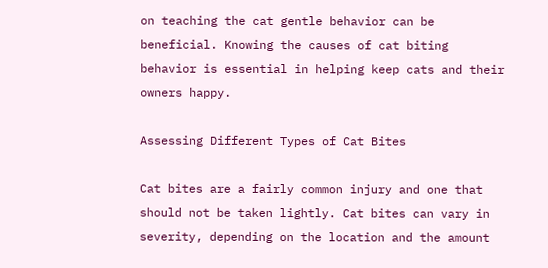on teaching the cat gentle behavior can be beneficial. Knowing the causes of cat biting behavior is essential in helping keep cats and their owners happy.

Assessing Different Types of Cat Bites

Cat bites are a fairly common injury and one that should not be taken lightly. Cat bites can vary in severity, depending on the location and the amount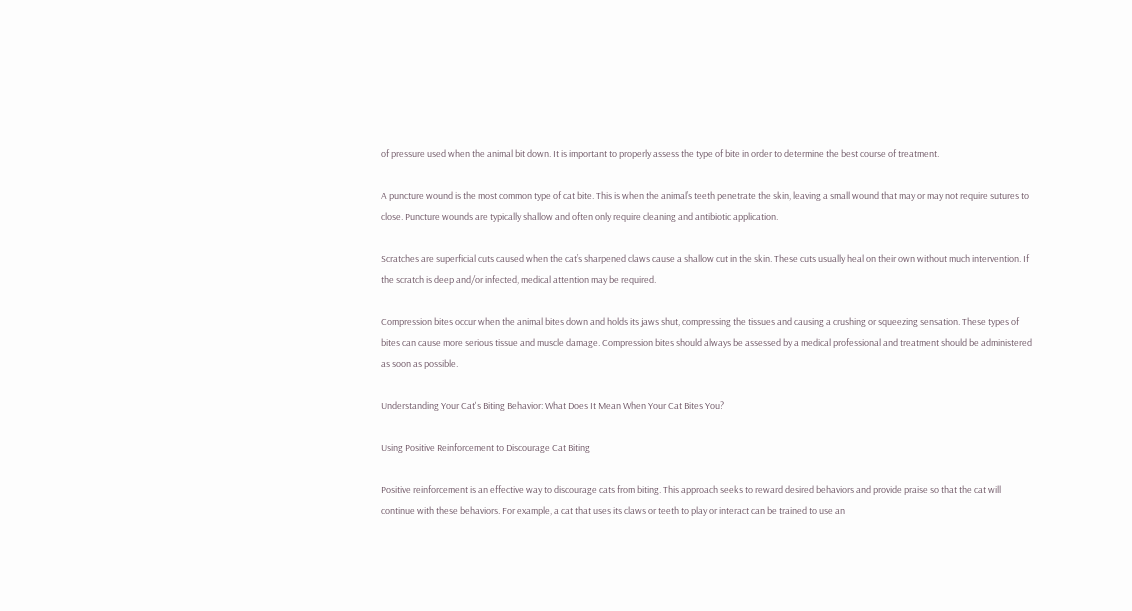of pressure used when the animal bit down. It is important to properly assess the type of bite in order to determine the best course of treatment.

A puncture wound is the most common type of cat bite. This is when the animal’s teeth penetrate the skin, leaving a small wound that may or may not require sutures to close. Puncture wounds are typically shallow and often only require cleaning and antibiotic application.

Scratches are superficial cuts caused when the cat’s sharpened claws cause a shallow cut in the skin. These cuts usually heal on their own without much intervention. If the scratch is deep and/or infected, medical attention may be required.

Compression bites occur when the animal bites down and holds its jaws shut, compressing the tissues and causing a crushing or squeezing sensation. These types of bites can cause more serious tissue and muscle damage. Compression bites should always be assessed by a medical professional and treatment should be administered as soon as possible.

Understanding Your Cat's Biting Behavior: What Does It Mean When Your Cat Bites You?

Using Positive Reinforcement to Discourage Cat Biting

Positive reinforcement is an effective way to discourage cats from biting. This approach seeks to reward desired behaviors and provide praise so that the cat will continue with these behaviors. For example, a cat that uses its claws or teeth to play or interact can be trained to use an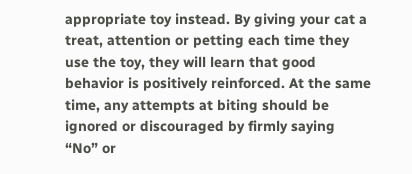appropriate toy instead. By giving your cat a treat, attention or petting each time they use the toy, they will learn that good behavior is positively reinforced. At the same time, any attempts at biting should be ignored or discouraged by firmly saying “No” or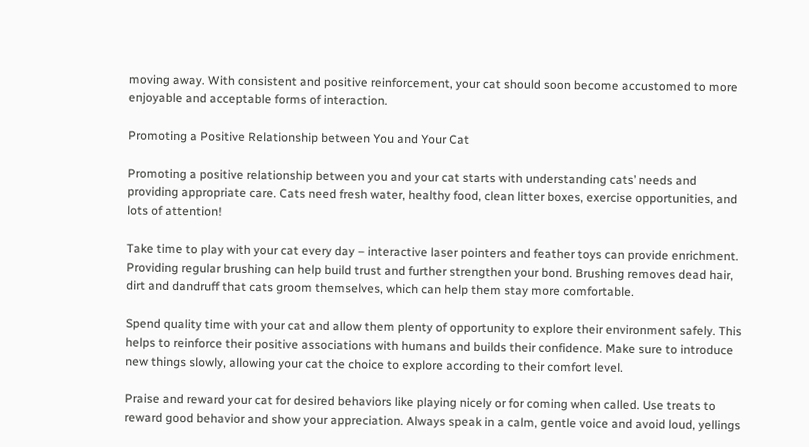moving away. With consistent and positive reinforcement, your cat should soon become accustomed to more enjoyable and acceptable forms of interaction.

Promoting a Positive Relationship between You and Your Cat

Promoting a positive relationship between you and your cat starts with understanding cats’ needs and providing appropriate care. Cats need fresh water, healthy food, clean litter boxes, exercise opportunities, and lots of attention!

Take time to play with your cat every day – interactive laser pointers and feather toys can provide enrichment. Providing regular brushing can help build trust and further strengthen your bond. Brushing removes dead hair, dirt and dandruff that cats groom themselves, which can help them stay more comfortable.

Spend quality time with your cat and allow them plenty of opportunity to explore their environment safely. This helps to reinforce their positive associations with humans and builds their confidence. Make sure to introduce new things slowly, allowing your cat the choice to explore according to their comfort level.

Praise and reward your cat for desired behaviors like playing nicely or for coming when called. Use treats to reward good behavior and show your appreciation. Always speak in a calm, gentle voice and avoid loud, yellings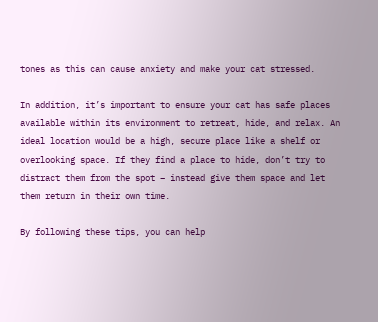tones as this can cause anxiety and make your cat stressed.

In addition, it’s important to ensure your cat has safe places available within its environment to retreat, hide, and relax. An ideal location would be a high, secure place like a shelf or overlooking space. If they find a place to hide, don’t try to distract them from the spot – instead give them space and let them return in their own time.

By following these tips, you can help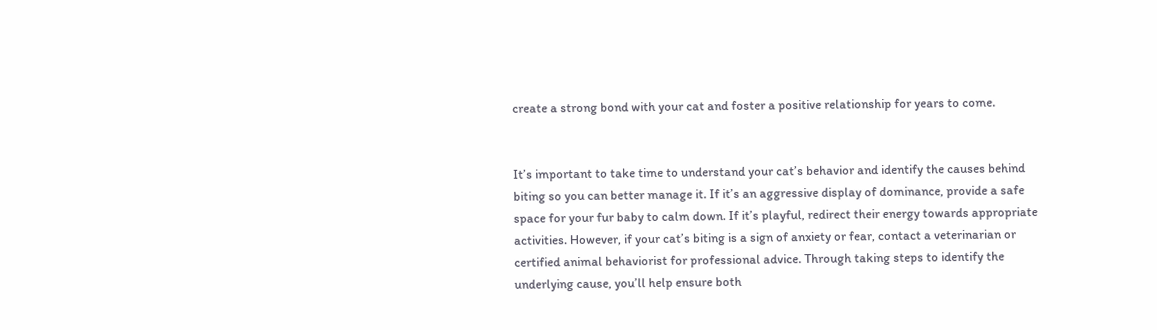create a strong bond with your cat and foster a positive relationship for years to come.


It’s important to take time to understand your cat’s behavior and identify the causes behind biting so you can better manage it. If it’s an aggressive display of dominance, provide a safe space for your fur baby to calm down. If it’s playful, redirect their energy towards appropriate activities. However, if your cat’s biting is a sign of anxiety or fear, contact a veterinarian or certified animal behaviorist for professional advice. Through taking steps to identify the underlying cause, you’ll help ensure both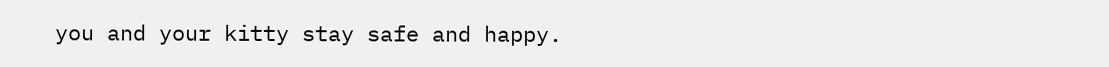you and your kitty stay safe and happy.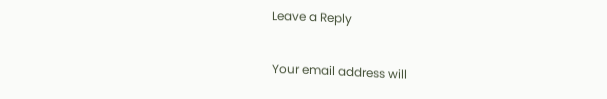Leave a Reply

Your email address will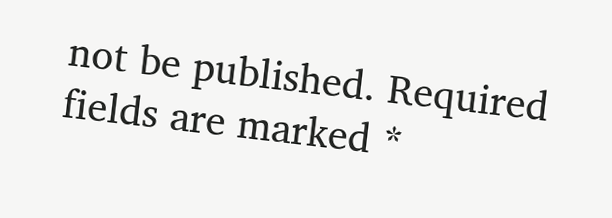not be published. Required fields are marked *